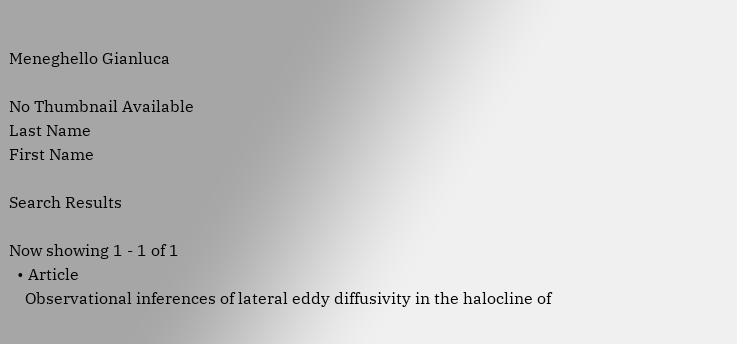Meneghello Gianluca

No Thumbnail Available
Last Name
First Name

Search Results

Now showing 1 - 1 of 1
  • Article
    Observational inferences of lateral eddy diffusivity in the halocline of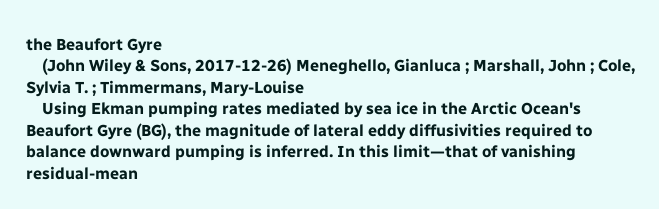the Beaufort Gyre
    (John Wiley & Sons, 2017-12-26) Meneghello, Gianluca ; Marshall, John ; Cole, Sylvia T. ; Timmermans, Mary-Louise
    Using Ekman pumping rates mediated by sea ice in the Arctic Ocean's Beaufort Gyre (BG), the magnitude of lateral eddy diffusivities required to balance downward pumping is inferred. In this limit—that of vanishing residual-mean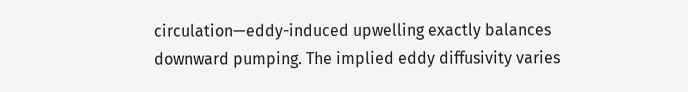circulation—eddy-induced upwelling exactly balances downward pumping. The implied eddy diffusivity varies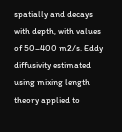spatially and decays with depth, with values of 50–400 m2/s. Eddy diffusivity estimated using mixing length theory applied to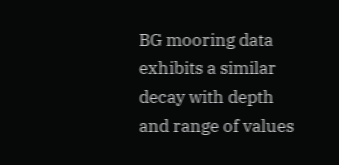BG mooring data exhibits a similar decay with depth and range of values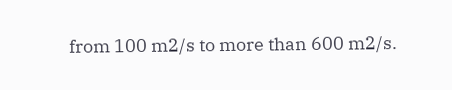from 100 m2/s to more than 600 m2/s.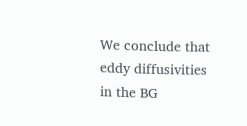We conclude that eddy diffusivities in the BG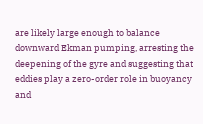are likely large enough to balance downward Ekman pumping, arresting the deepening of the gyre and suggesting that eddies play a zero-order role in buoyancy and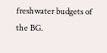freshwater budgets of the BG.